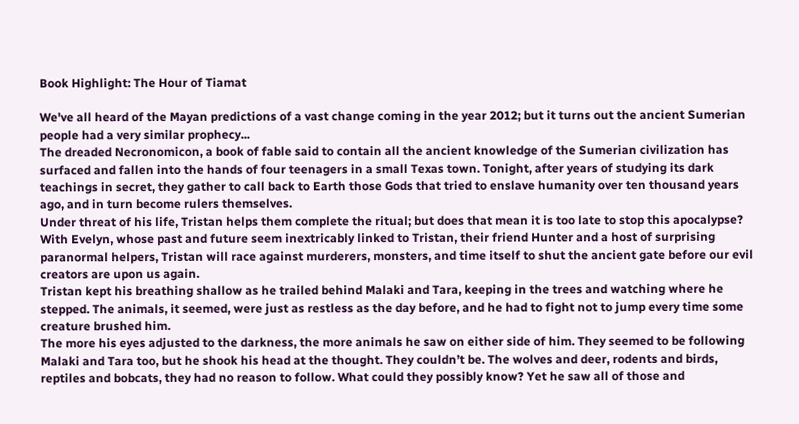Book Highlight: The Hour of Tiamat

We've all heard of the Mayan predictions of a vast change coming in the year 2012; but it turns out the ancient Sumerian people had a very similar prophecy...
The dreaded Necronomicon, a book of fable said to contain all the ancient knowledge of the Sumerian civilization has surfaced and fallen into the hands of four teenagers in a small Texas town. Tonight, after years of studying its dark teachings in secret, they gather to call back to Earth those Gods that tried to enslave humanity over ten thousand years ago, and in turn become rulers themselves.
Under threat of his life, Tristan helps them complete the ritual; but does that mean it is too late to stop this apocalypse? With Evelyn, whose past and future seem inextricably linked to Tristan, their friend Hunter and a host of surprising paranormal helpers, Tristan will race against murderers, monsters, and time itself to shut the ancient gate before our evil creators are upon us again.
Tristan kept his breathing shallow as he trailed behind Malaki and Tara, keeping in the trees and watching where he stepped. The animals, it seemed, were just as restless as the day before, and he had to fight not to jump every time some creature brushed him.
The more his eyes adjusted to the darkness, the more animals he saw on either side of him. They seemed to be following Malaki and Tara too, but he shook his head at the thought. They couldn’t be. The wolves and deer, rodents and birds, reptiles and bobcats, they had no reason to follow. What could they possibly know? Yet he saw all of those and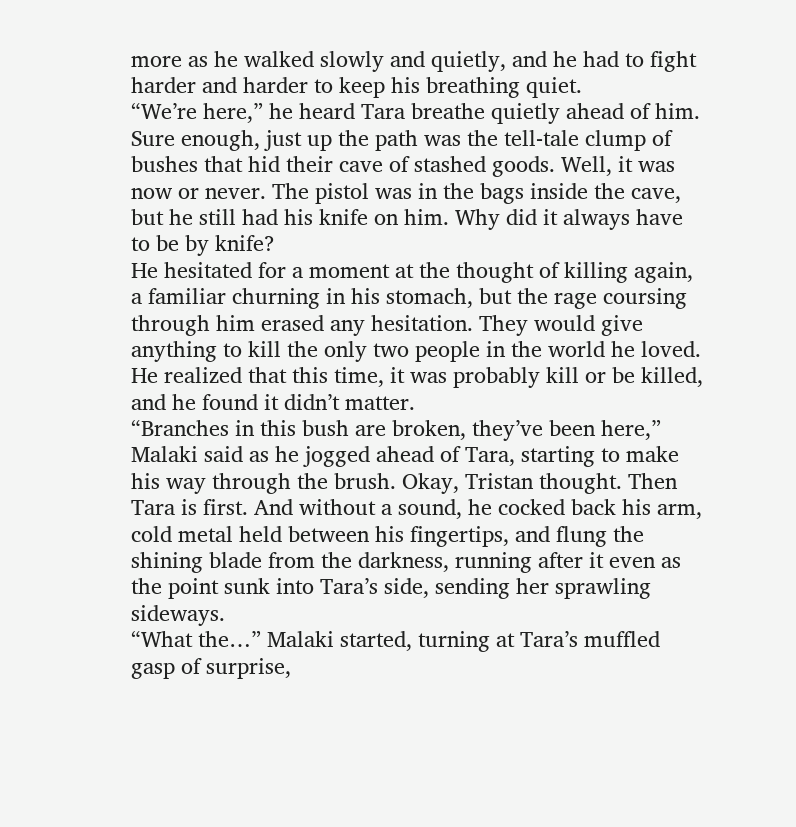more as he walked slowly and quietly, and he had to fight harder and harder to keep his breathing quiet.
“We’re here,” he heard Tara breathe quietly ahead of him. Sure enough, just up the path was the tell-tale clump of bushes that hid their cave of stashed goods. Well, it was now or never. The pistol was in the bags inside the cave, but he still had his knife on him. Why did it always have to be by knife?
He hesitated for a moment at the thought of killing again, a familiar churning in his stomach, but the rage coursing through him erased any hesitation. They would give anything to kill the only two people in the world he loved. He realized that this time, it was probably kill or be killed, and he found it didn’t matter.
“Branches in this bush are broken, they’ve been here,” Malaki said as he jogged ahead of Tara, starting to make his way through the brush. Okay, Tristan thought. Then Tara is first. And without a sound, he cocked back his arm, cold metal held between his fingertips, and flung the shining blade from the darkness, running after it even as the point sunk into Tara’s side, sending her sprawling sideways.
“What the…” Malaki started, turning at Tara’s muffled gasp of surprise,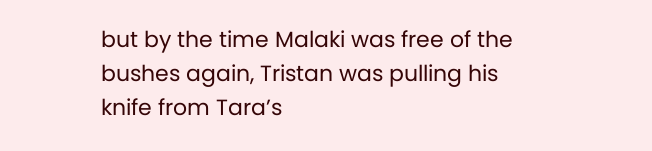but by the time Malaki was free of the bushes again, Tristan was pulling his knife from Tara’s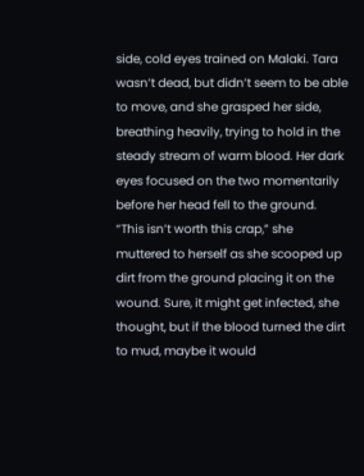side, cold eyes trained on Malaki. Tara wasn’t dead, but didn’t seem to be able to move, and she grasped her side, breathing heavily, trying to hold in the steady stream of warm blood. Her dark eyes focused on the two momentarily before her head fell to the ground.
“This isn’t worth this crap,” she muttered to herself as she scooped up dirt from the ground placing it on the wound. Sure, it might get infected, she thought, but if the blood turned the dirt to mud, maybe it would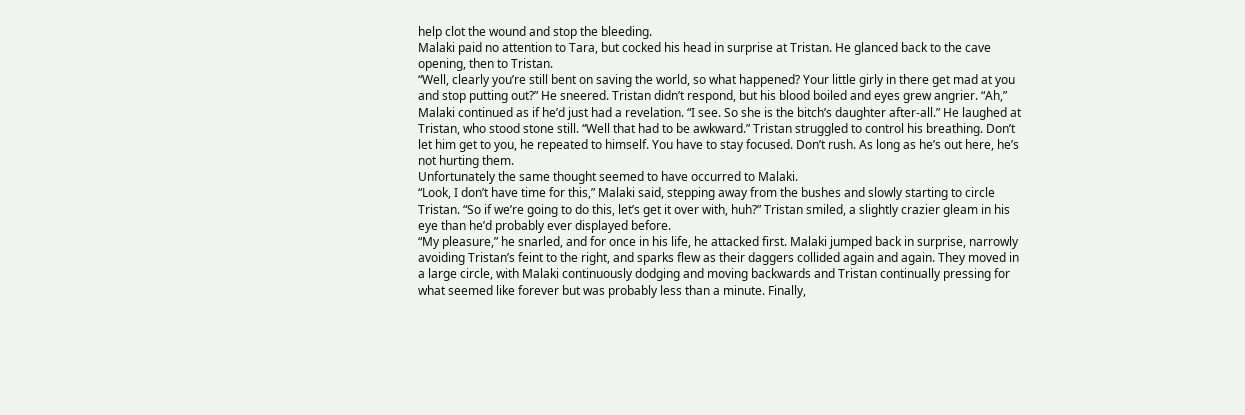help clot the wound and stop the bleeding.
Malaki paid no attention to Tara, but cocked his head in surprise at Tristan. He glanced back to the cave opening, then to Tristan.
“Well, clearly you’re still bent on saving the world, so what happened? Your little girly in there get mad at you and stop putting out?” He sneered. Tristan didn’t respond, but his blood boiled and eyes grew angrier. “Ah,” Malaki continued as if he’d just had a revelation. “I see. So she is the bitch’s daughter after-all.” He laughed at Tristan, who stood stone still. “Well that had to be awkward.” Tristan struggled to control his breathing. Don’t let him get to you, he repeated to himself. You have to stay focused. Don’t rush. As long as he’s out here, he’s not hurting them.
Unfortunately the same thought seemed to have occurred to Malaki.
“Look, I don’t have time for this,” Malaki said, stepping away from the bushes and slowly starting to circle Tristan. “So if we’re going to do this, let’s get it over with, huh?” Tristan smiled, a slightly crazier gleam in his eye than he’d probably ever displayed before.
“My pleasure,” he snarled, and for once in his life, he attacked first. Malaki jumped back in surprise, narrowly avoiding Tristan’s feint to the right, and sparks flew as their daggers collided again and again. They moved in a large circle, with Malaki continuously dodging and moving backwards and Tristan continually pressing for what seemed like forever but was probably less than a minute. Finally,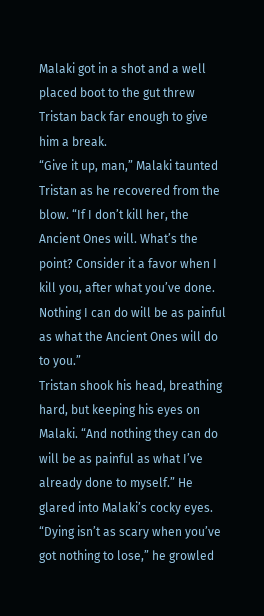Malaki got in a shot and a well placed boot to the gut threw Tristan back far enough to give him a break.
“Give it up, man,” Malaki taunted Tristan as he recovered from the blow. “If I don’t kill her, the Ancient Ones will. What’s the point? Consider it a favor when I kill you, after what you’ve done. Nothing I can do will be as painful as what the Ancient Ones will do to you.”
Tristan shook his head, breathing hard, but keeping his eyes on Malaki. “And nothing they can do will be as painful as what I’ve already done to myself.” He glared into Malaki’s cocky eyes. “Dying isn’t as scary when you’ve got nothing to lose,” he growled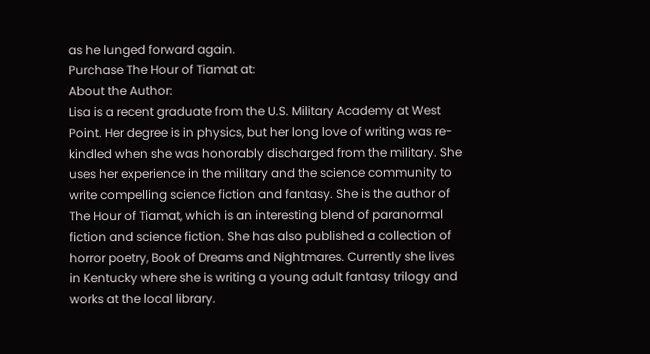as he lunged forward again.
Purchase The Hour of Tiamat at:
About the Author:
Lisa is a recent graduate from the U.S. Military Academy at West Point. Her degree is in physics, but her long love of writing was re-kindled when she was honorably discharged from the military. She uses her experience in the military and the science community to write compelling science fiction and fantasy. She is the author of The Hour of Tiamat, which is an interesting blend of paranormal fiction and science fiction. She has also published a collection of horror poetry, Book of Dreams and Nightmares. Currently she lives in Kentucky where she is writing a young adult fantasy trilogy and works at the local library.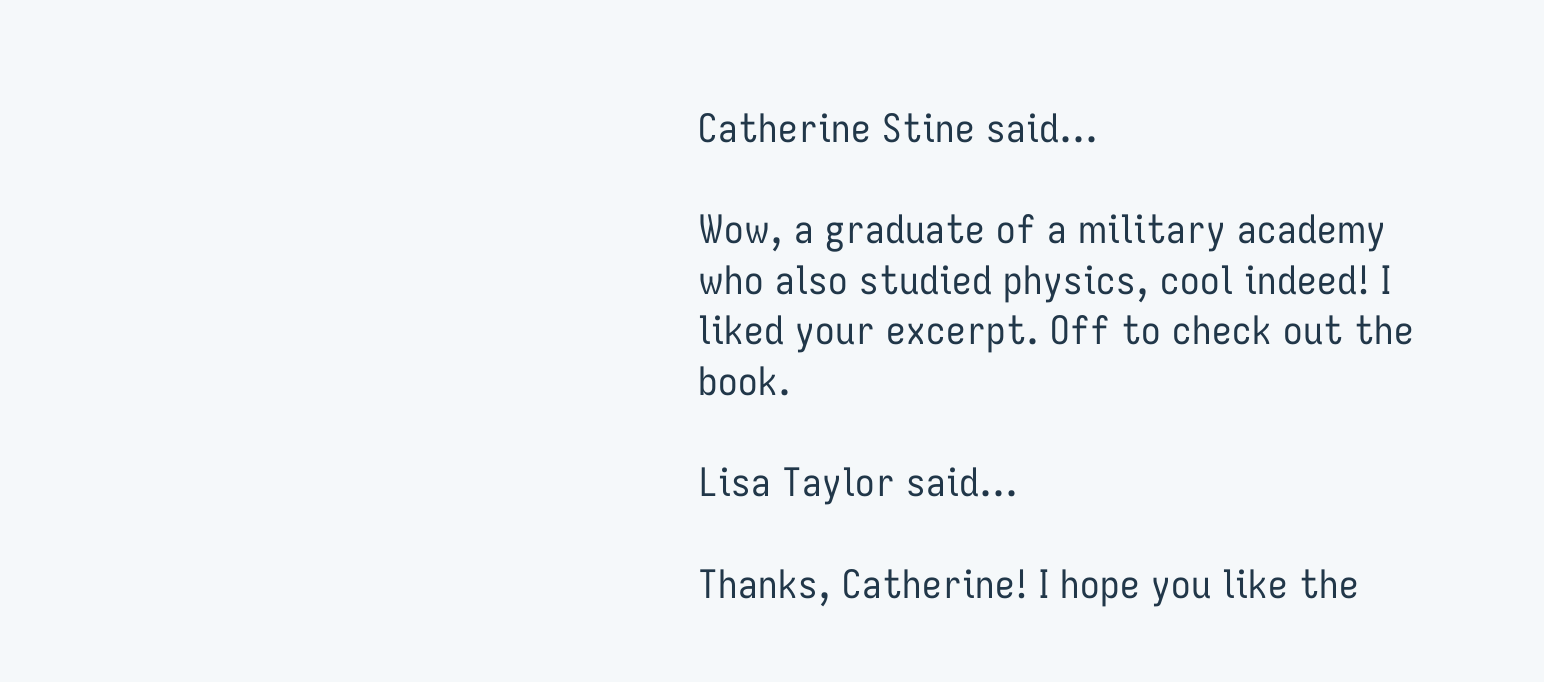Catherine Stine said...

Wow, a graduate of a military academy who also studied physics, cool indeed! I liked your excerpt. Off to check out the book.

Lisa Taylor said...

Thanks, Catherine! I hope you like the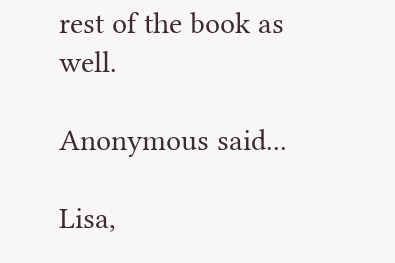rest of the book as well.

Anonymous said...

Lisa,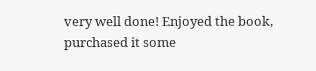very well done! Enjoyed the book, purchased it some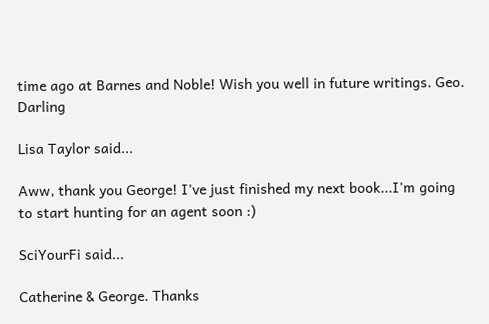time ago at Barnes and Noble! Wish you well in future writings. Geo. Darling

Lisa Taylor said...

Aww, thank you George! I've just finished my next book...I'm going to start hunting for an agent soon :)

SciYourFi said...

Catherine & George. Thanks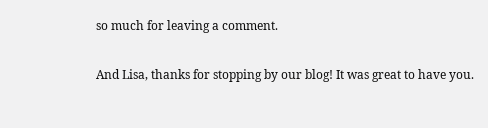so much for leaving a comment.

And Lisa, thanks for stopping by our blog! It was great to have you.